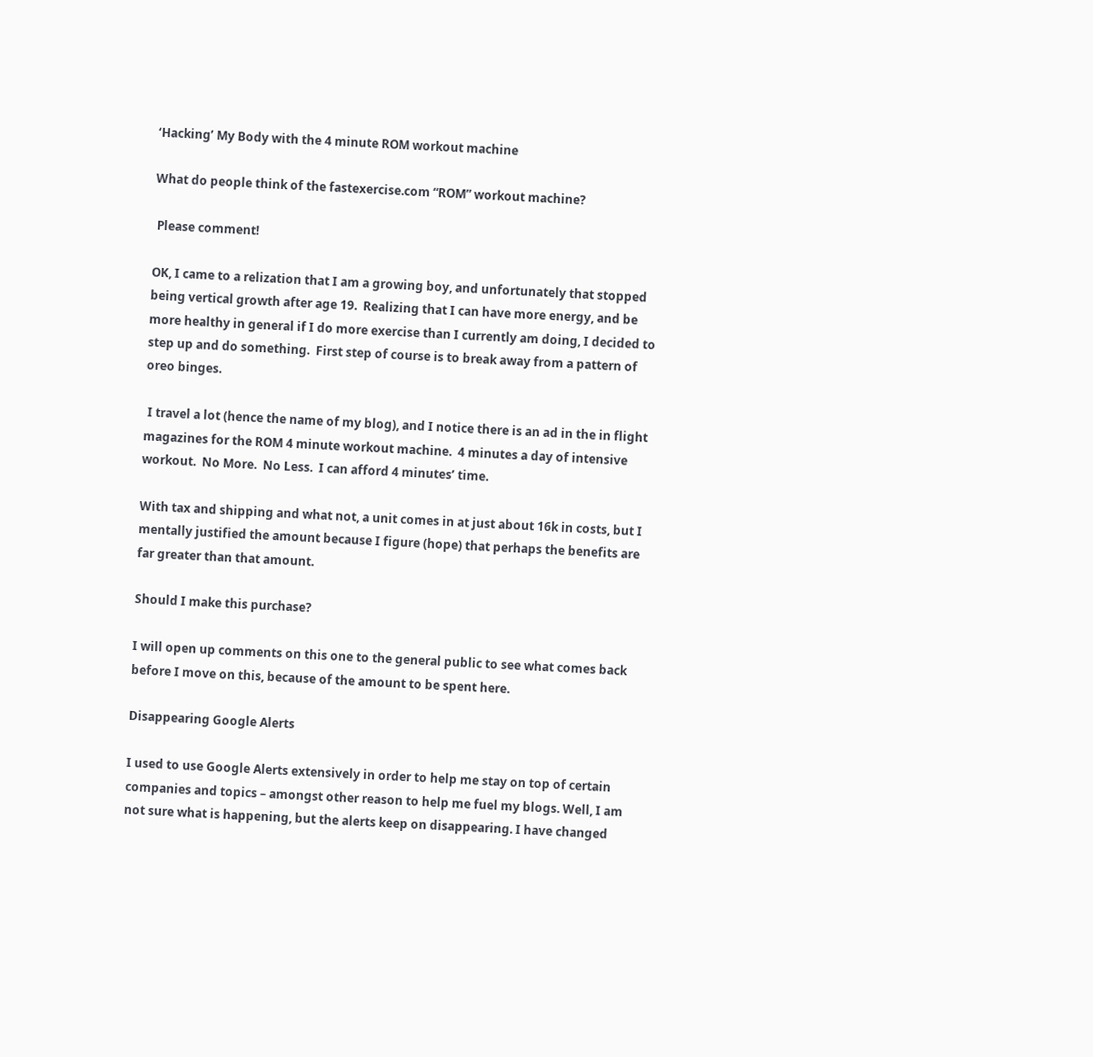‘Hacking’ My Body with the 4 minute ROM workout machine

What do people think of the fastexercise.com “ROM” workout machine?

 Please comment!

OK, I came to a relization that I am a growing boy, and unfortunately that stopped being vertical growth after age 19.  Realizing that I can have more energy, and be more healthy in general if I do more exercise than I currently am doing, I decided to step up and do something.  First step of course is to break away from a pattern of  oreo binges.

 I travel a lot (hence the name of my blog), and I notice there is an ad in the in flight magazines for the ROM 4 minute workout machine.  4 minutes a day of intensive workout.  No More.  No Less.  I can afford 4 minutes’ time.

With tax and shipping and what not, a unit comes in at just about 16k in costs, but I mentally justified the amount because I figure (hope) that perhaps the benefits are far greater than that amount.

Should I make this purchase?

I will open up comments on this one to the general public to see what comes back before I move on this, because of the amount to be spent here.

Disappearing Google Alerts

I used to use Google Alerts extensively in order to help me stay on top of certain companies and topics – amongst other reason to help me fuel my blogs. Well, I am not sure what is happening, but the alerts keep on disappearing. I have changed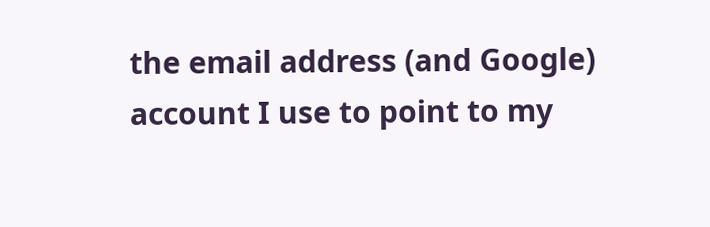the email address (and Google) account I use to point to my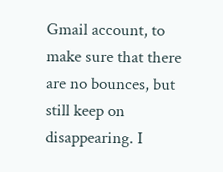Gmail account, to make sure that there are no bounces, but still keep on disappearing. I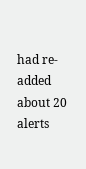had re-added about 20 alerts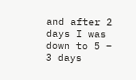and after 2 days I was down to 5 – 3 days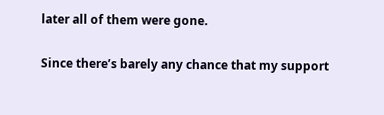later all of them were gone.

Since there’s barely any chance that my support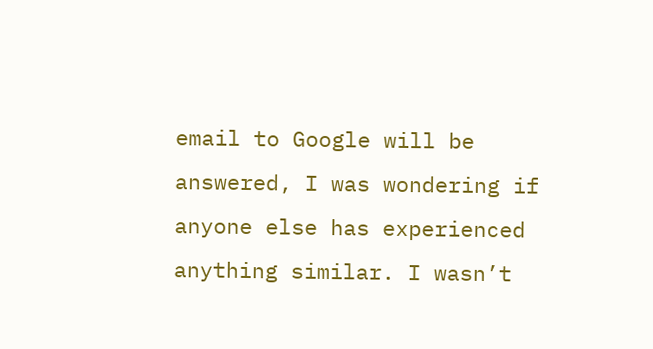email to Google will be answered, I was wondering if anyone else has experienced anything similar. I wasn’t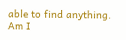able to find anything. Am I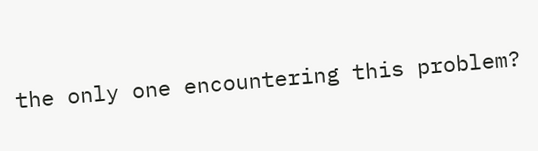the only one encountering this problem?